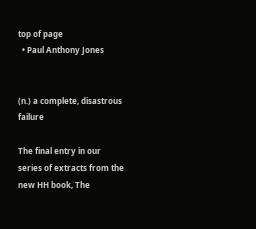top of page
  • Paul Anthony Jones


(n.) a complete, disastrous failure

The final entry in our series of extracts from the new HH book, The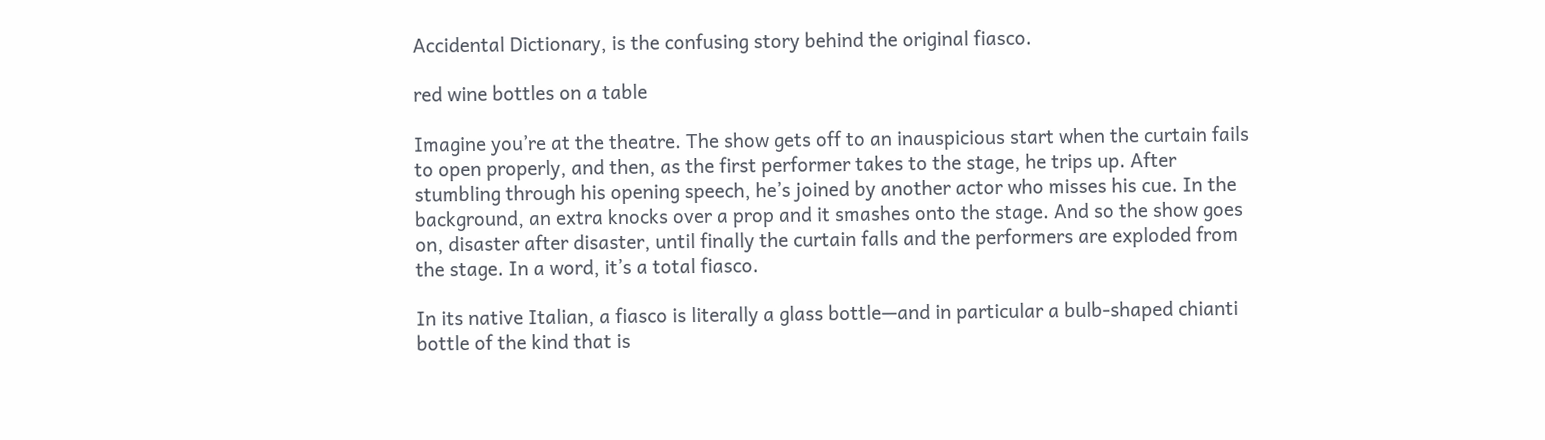Accidental Dictionary, is the confusing story behind the original fiasco.

red wine bottles on a table

Imagine you’re at the theatre. The show gets off to an inauspicious start when the curtain fails to open properly, and then, as the first performer takes to the stage, he trips up. After stumbling through his opening speech, he’s joined by another actor who misses his cue. In the background, an extra knocks over a prop and it smashes onto the stage. And so the show goes on, disaster after disaster, until finally the curtain falls and the performers are exploded from the stage. In a word, it’s a total fiasco.

In its native Italian, a fiasco is literally a glass bottle—and in particular a bulb-shaped chianti bottle of the kind that is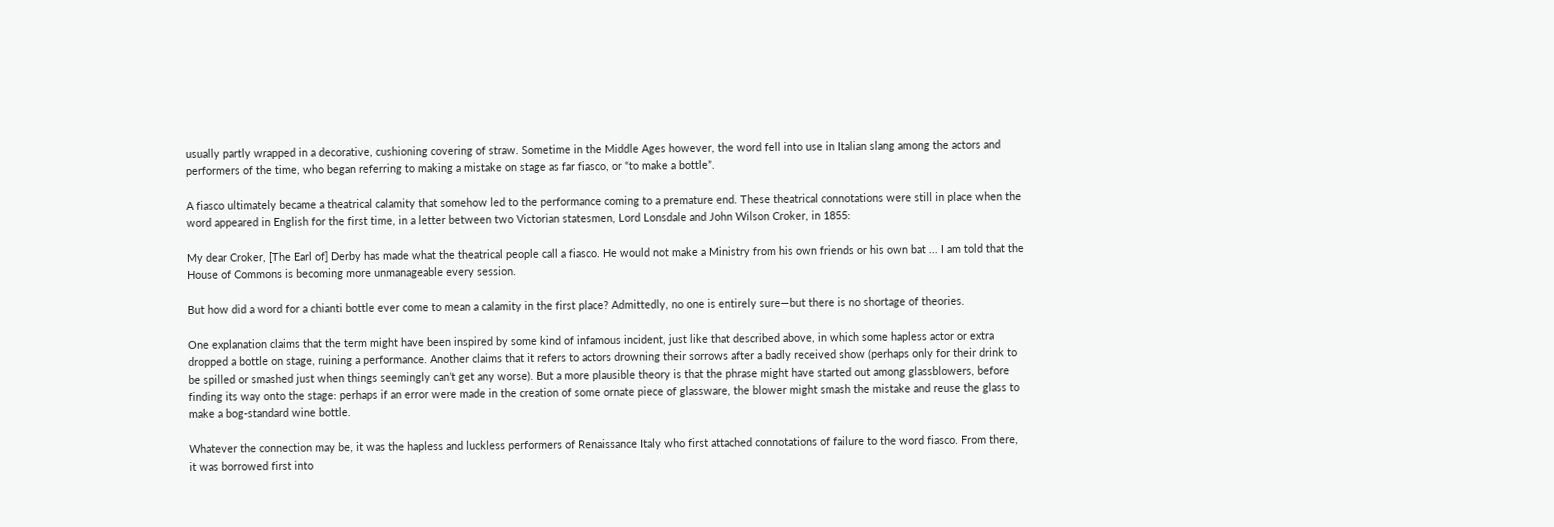usually partly wrapped in a decorative, cushioning covering of straw. Sometime in the Middle Ages however, the word fell into use in Italian slang among the actors and performers of the time, who began referring to making a mistake on stage as far fiasco, or “to make a bottle”.

A fiasco ultimately became a theatrical calamity that somehow led to the performance coming to a premature end. These theatrical connotations were still in place when the word appeared in English for the first time, in a letter between two Victorian statesmen, Lord Lonsdale and John Wilson Croker, in 1855:

My dear Croker, [The Earl of] Derby has made what the theatrical people call a fiasco. He would not make a Ministry from his own friends or his own bat ... I am told that the House of Commons is becoming more unmanageable every session.

But how did a word for a chianti bottle ever come to mean a calamity in the first place? Admittedly, no one is entirely sure—but there is no shortage of theories.

One explanation claims that the term might have been inspired by some kind of infamous incident, just like that described above, in which some hapless actor or extra dropped a bottle on stage, ruining a performance. Another claims that it refers to actors drowning their sorrows after a badly received show (perhaps only for their drink to be spilled or smashed just when things seemingly can’t get any worse). But a more plausible theory is that the phrase might have started out among glassblowers, before finding its way onto the stage: perhaps if an error were made in the creation of some ornate piece of glassware, the blower might smash the mistake and reuse the glass to make a bog-standard wine bottle.

Whatever the connection may be, it was the hapless and luckless performers of Renaissance Italy who first attached connotations of failure to the word fiasco. From there, it was borrowed first into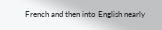French and then into English nearly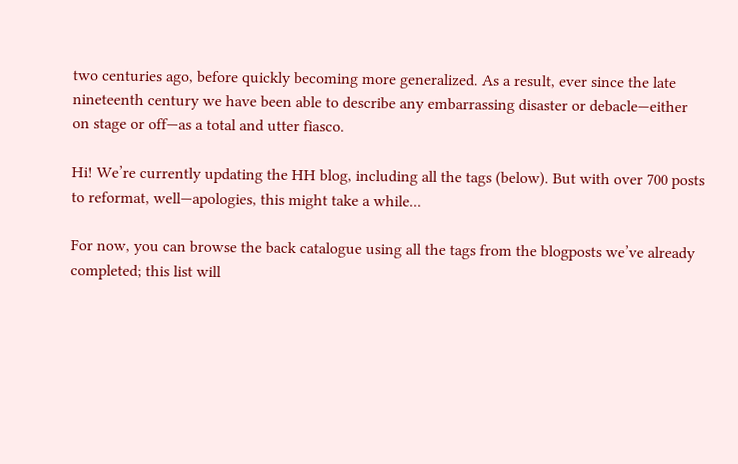two centuries ago, before quickly becoming more generalized. As a result, ever since the late nineteenth century we have been able to describe any embarrassing disaster or debacle—either on stage or off—as a total and utter fiasco.

Hi! We’re currently updating the HH blog, including all the tags (below). But with over 700 posts to reformat, well—apologies, this might take a while...

For now, you can browse the back catalogue using all the tags from the blogposts we’ve already completed; this list will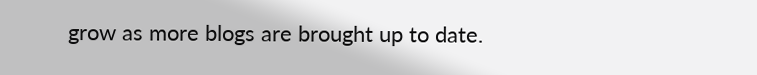grow as more blogs are brought up to date.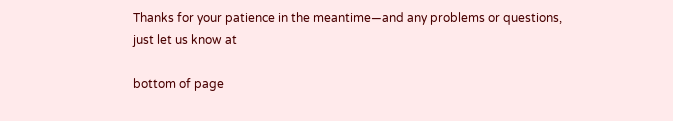Thanks for your patience in the meantime—and any problems or questions, just let us know at

bottom of page